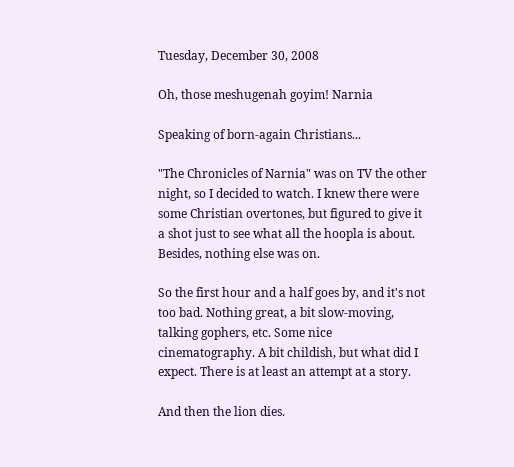Tuesday, December 30, 2008

Oh, those meshugenah goyim! Narnia

Speaking of born-again Christians...

"The Chronicles of Narnia" was on TV the other night, so I decided to watch. I knew there were some Christian overtones, but figured to give it a shot just to see what all the hoopla is about. Besides, nothing else was on.

So the first hour and a half goes by, and it's not too bad. Nothing great, a bit slow-moving, talking gophers, etc. Some nice cinematography. A bit childish, but what did I expect. There is at least an attempt at a story.

And then the lion dies.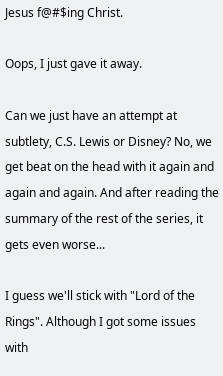Jesus f@#$ing Christ.

Oops, I just gave it away.

Can we just have an attempt at subtlety, C.S. Lewis or Disney? No, we get beat on the head with it again and again and again. And after reading the summary of the rest of the series, it gets even worse...

I guess we'll stick with "Lord of the Rings". Although I got some issues with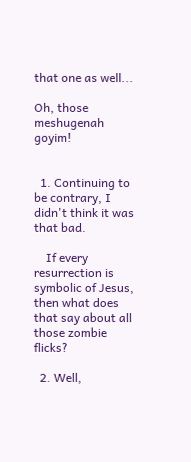that one as well...

Oh, those meshugenah goyim!


  1. Continuing to be contrary, I didn't think it was that bad.

    If every resurrection is symbolic of Jesus, then what does that say about all those zombie flicks?

  2. Well,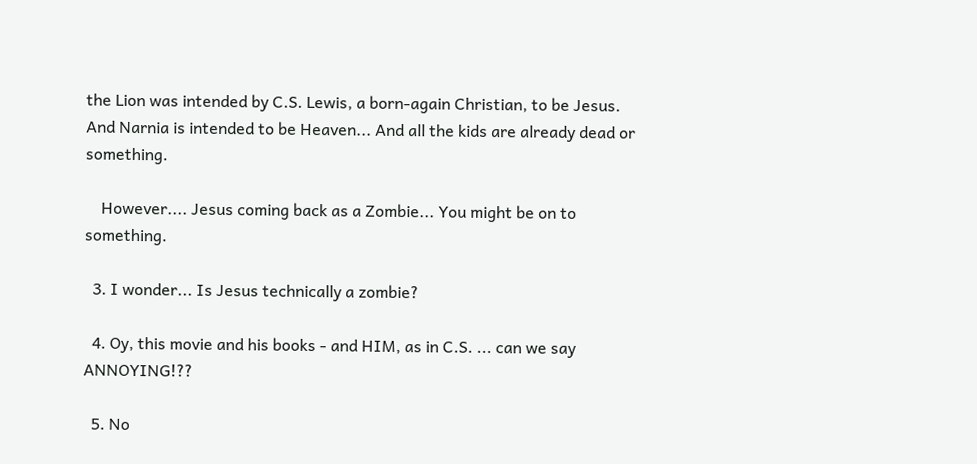the Lion was intended by C.S. Lewis, a born-again Christian, to be Jesus. And Narnia is intended to be Heaven... And all the kids are already dead or something.

    However.... Jesus coming back as a Zombie... You might be on to something.

  3. I wonder... Is Jesus technically a zombie?

  4. Oy, this movie and his books - and HIM, as in C.S. ... can we say ANNOYING!??

  5. No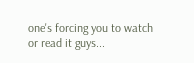one's forcing you to watch or read it guys...